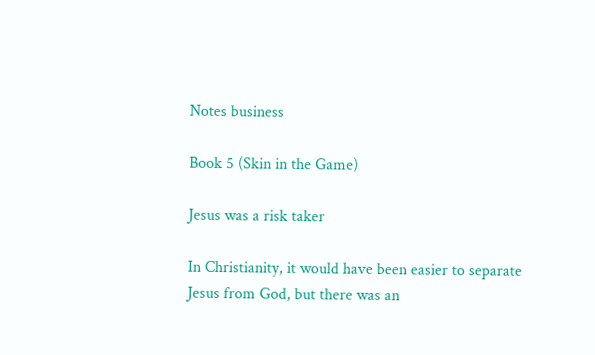Notes business

Book 5 (Skin in the Game)

Jesus was a risk taker

In Christianity, it would have been easier to separate Jesus from God, but there was an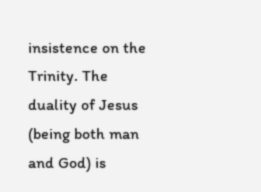insistence on the Trinity. The duality of Jesus (being both man and God) is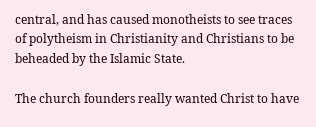central, and has caused monotheists to see traces of polytheism in Christianity and Christians to be beheaded by the Islamic State.

The church founders really wanted Christ to have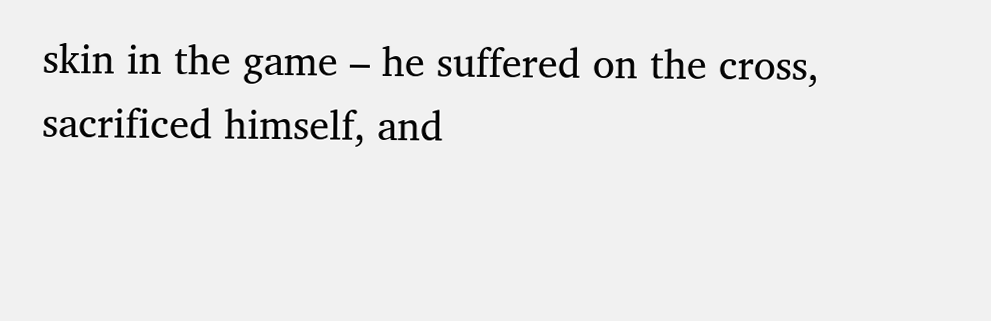skin in the game – he suffered on the cross, sacrificed himself, and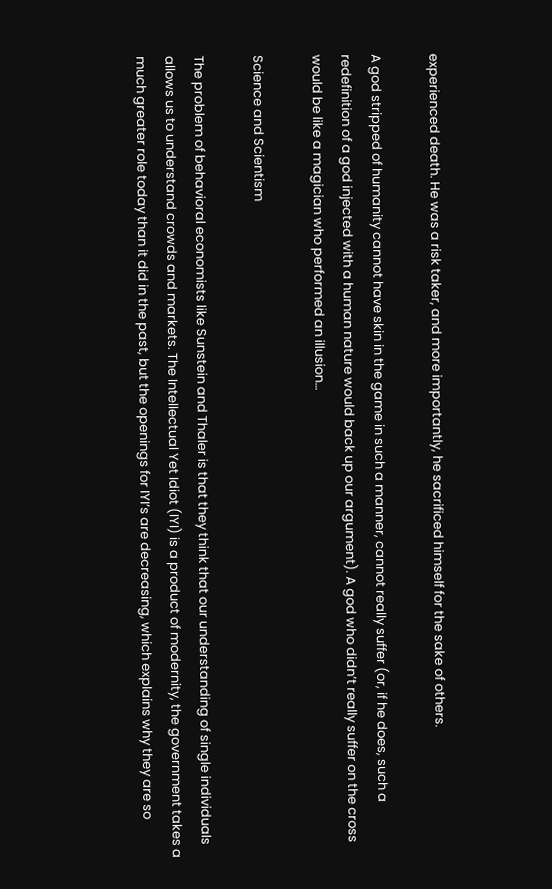experienced death. He was a risk taker, and more importantly, he sacrificed himself for the sake of others.

A god stripped of humanity cannot have skin in the game in such a manner, cannot really suffer (or, if he does, such a redefinition of a god injected with a human nature would back up our argument). A god who didn’t really suffer on the cross would be like a magician who performed an illusion…

Science and Scientism

The problem of behavioral economists like Sunstein and Thaler is that they think that our understanding of single individuals allows us to understand crowds and markets. The Intellectual Yet Idiot (IYI) is a product of modernity, the government takes a much greater role today than it did in the past, but the openings for IYI’s are decreasing, which explains why they are so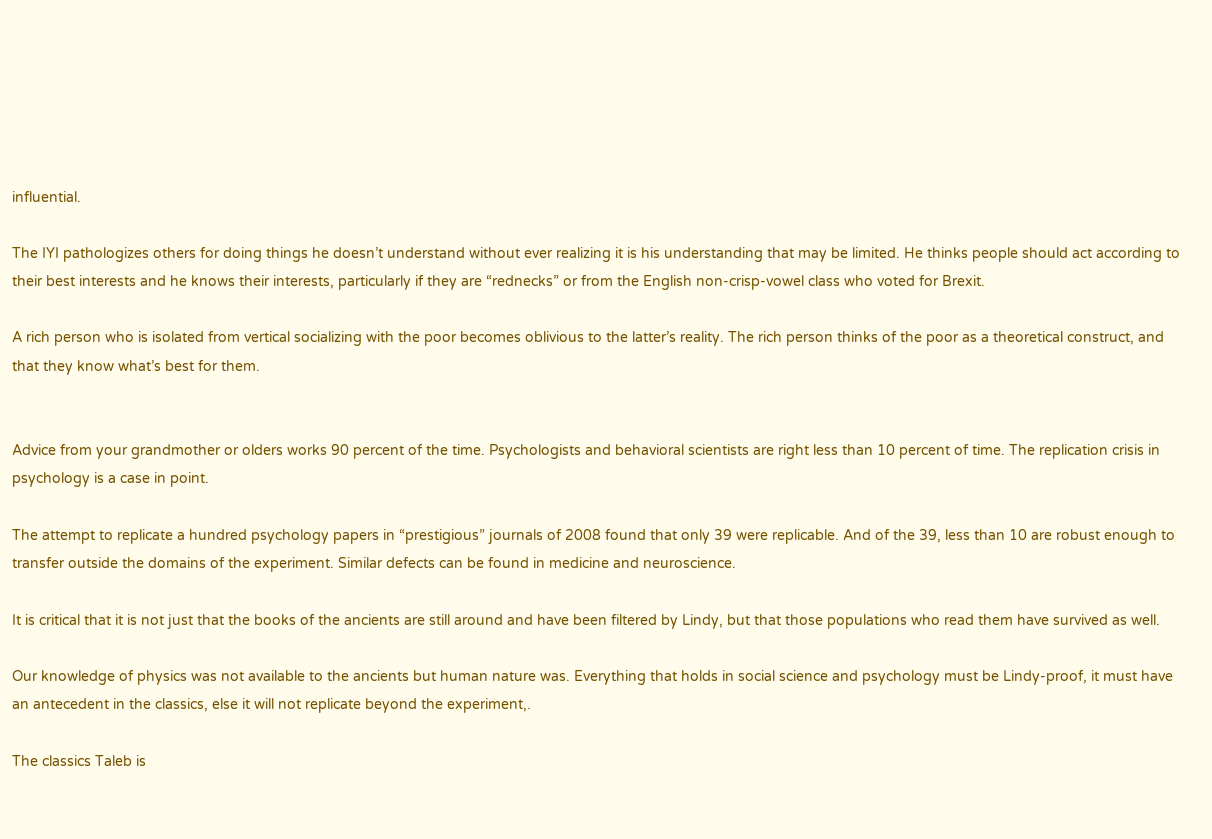influential.

The IYI pathologizes others for doing things he doesn’t understand without ever realizing it is his understanding that may be limited. He thinks people should act according to their best interests and he knows their interests, particularly if they are “rednecks” or from the English non-crisp-vowel class who voted for Brexit.

A rich person who is isolated from vertical socializing with the poor becomes oblivious to the latter’s reality. The rich person thinks of the poor as a theoretical construct, and that they know what’s best for them.


Advice from your grandmother or olders works 90 percent of the time. Psychologists and behavioral scientists are right less than 10 percent of time. The replication crisis in psychology is a case in point.

The attempt to replicate a hundred psychology papers in “prestigious” journals of 2008 found that only 39 were replicable. And of the 39, less than 10 are robust enough to transfer outside the domains of the experiment. Similar defects can be found in medicine and neuroscience.

It is critical that it is not just that the books of the ancients are still around and have been filtered by Lindy, but that those populations who read them have survived as well.

Our knowledge of physics was not available to the ancients but human nature was. Everything that holds in social science and psychology must be Lindy-proof, it must have an antecedent in the classics, else it will not replicate beyond the experiment,.

The classics Taleb is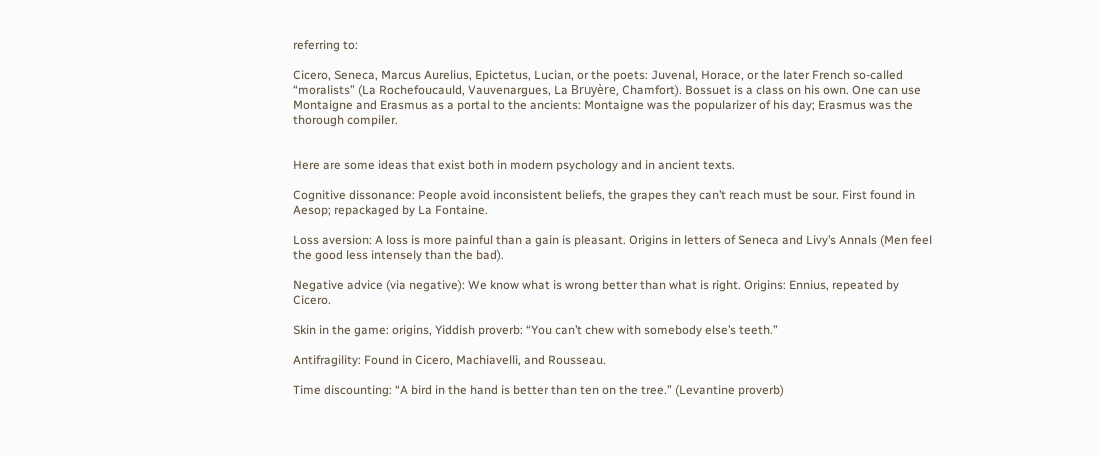referring to:

Cicero, Seneca, Marcus Aurelius, Epictetus, Lucian, or the poets: Juvenal, Horace, or the later French so-called “moralists” (La Rochefoucauld, Vauvenargues, La Bruyère, Chamfort). Bossuet is a class on his own. One can use Montaigne and Erasmus as a portal to the ancients: Montaigne was the popularizer of his day; Erasmus was the thorough compiler.


Here are some ideas that exist both in modern psychology and in ancient texts.

Cognitive dissonance: People avoid inconsistent beliefs, the grapes they can’t reach must be sour. First found in Aesop; repackaged by La Fontaine.

Loss aversion: A loss is more painful than a gain is pleasant. Origins in letters of Seneca and Livy’s Annals (Men feel the good less intensely than the bad).

Negative advice (via negative): We know what is wrong better than what is right. Origins: Ennius, repeated by Cicero.

Skin in the game: origins, Yiddish proverb: “You can’t chew with somebody else’s teeth.”

Antifragility: Found in Cicero, Machiavelli, and Rousseau.

Time discounting: “A bird in the hand is better than ten on the tree.” (Levantine proverb)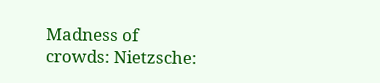Madness of crowds: Nietzsche: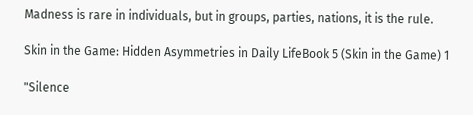Madness is rare in individuals, but in groups, parties, nations, it is the rule.

Skin in the Game: Hidden Asymmetries in Daily LifeBook 5 (Skin in the Game) 1

"Silence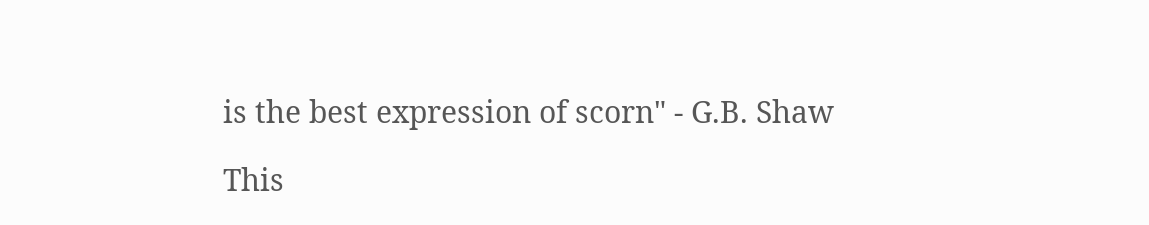is the best expression of scorn" - G.B. Shaw

This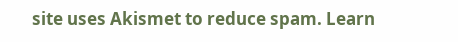site uses Akismet to reduce spam. Learn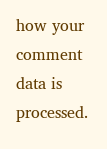how your comment data is processed.